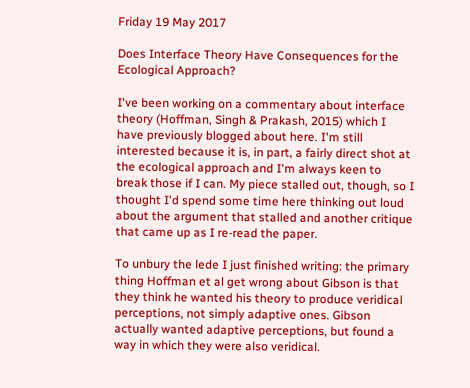Friday 19 May 2017

Does Interface Theory Have Consequences for the Ecological Approach?

I've been working on a commentary about interface theory (Hoffman, Singh & Prakash, 2015) which I have previously blogged about here. I'm still interested because it is, in part, a fairly direct shot at the ecological approach and I'm always keen to break those if I can. My piece stalled out, though, so I thought I'd spend some time here thinking out loud about the argument that stalled and another critique that came up as I re-read the paper.

To unbury the lede I just finished writing: the primary thing Hoffman et al get wrong about Gibson is that they think he wanted his theory to produce veridical perceptions, not simply adaptive ones. Gibson actually wanted adaptive perceptions, but found a way in which they were also veridical.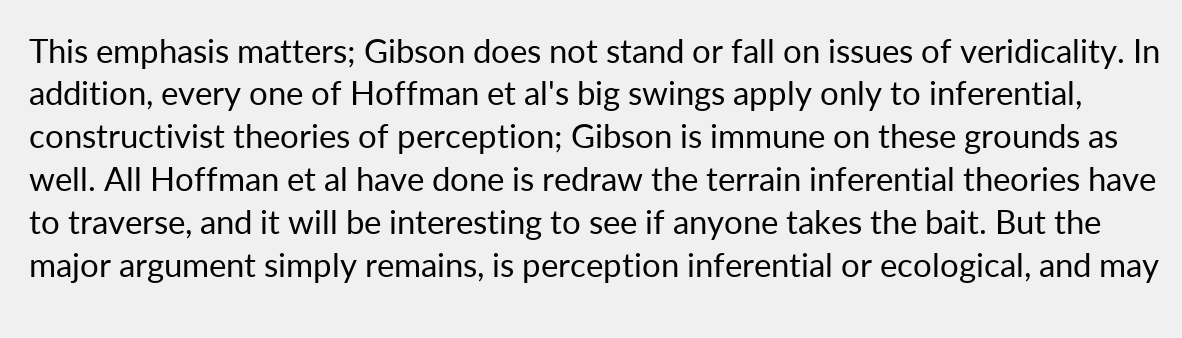This emphasis matters; Gibson does not stand or fall on issues of veridicality. In addition, every one of Hoffman et al's big swings apply only to inferential, constructivist theories of perception; Gibson is immune on these grounds as well. All Hoffman et al have done is redraw the terrain inferential theories have to traverse, and it will be interesting to see if anyone takes the bait. But the major argument simply remains, is perception inferential or ecological, and may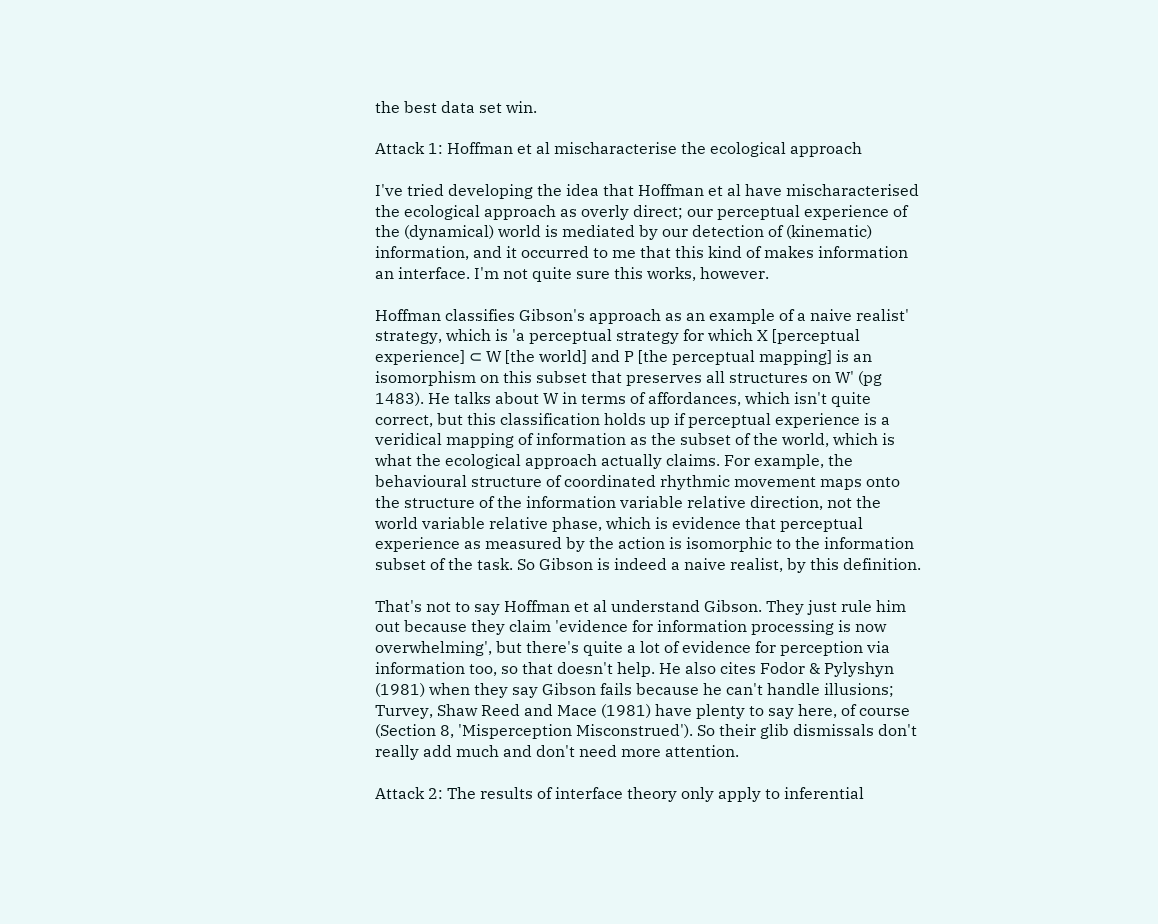the best data set win.

Attack 1: Hoffman et al mischaracterise the ecological approach

I've tried developing the idea that Hoffman et al have mischaracterised the ecological approach as overly direct; our perceptual experience of the (dynamical) world is mediated by our detection of (kinematic) information, and it occurred to me that this kind of makes information an interface. I'm not quite sure this works, however.

Hoffman classifies Gibson's approach as an example of a naive realist' strategy, which is 'a perceptual strategy for which X [perceptual experience] ⊂ W [the world] and P [the perceptual mapping] is an isomorphism on this subset that preserves all structures on W' (pg 1483). He talks about W in terms of affordances, which isn't quite correct, but this classification holds up if perceptual experience is a veridical mapping of information as the subset of the world, which is what the ecological approach actually claims. For example, the behavioural structure of coordinated rhythmic movement maps onto the structure of the information variable relative direction, not the world variable relative phase, which is evidence that perceptual experience as measured by the action is isomorphic to the information subset of the task. So Gibson is indeed a naive realist, by this definition.

That's not to say Hoffman et al understand Gibson. They just rule him out because they claim 'evidence for information processing is now overwhelming', but there's quite a lot of evidence for perception via information too, so that doesn't help. He also cites Fodor & Pylyshyn (1981) when they say Gibson fails because he can't handle illusions; Turvey, Shaw Reed and Mace (1981) have plenty to say here, of course (Section 8, 'Misperception Misconstrued'). So their glib dismissals don't really add much and don't need more attention.

Attack 2: The results of interface theory only apply to inferential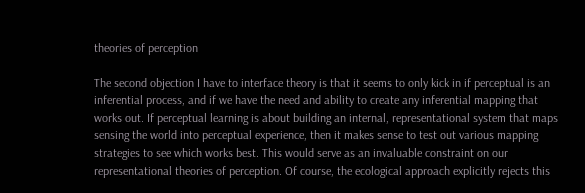theories of perception

The second objection I have to interface theory is that it seems to only kick in if perceptual is an inferential process, and if we have the need and ability to create any inferential mapping that works out. If perceptual learning is about building an internal, representational system that maps sensing the world into perceptual experience, then it makes sense to test out various mapping strategies to see which works best. This would serve as an invaluable constraint on our representational theories of perception. Of course, the ecological approach explicitly rejects this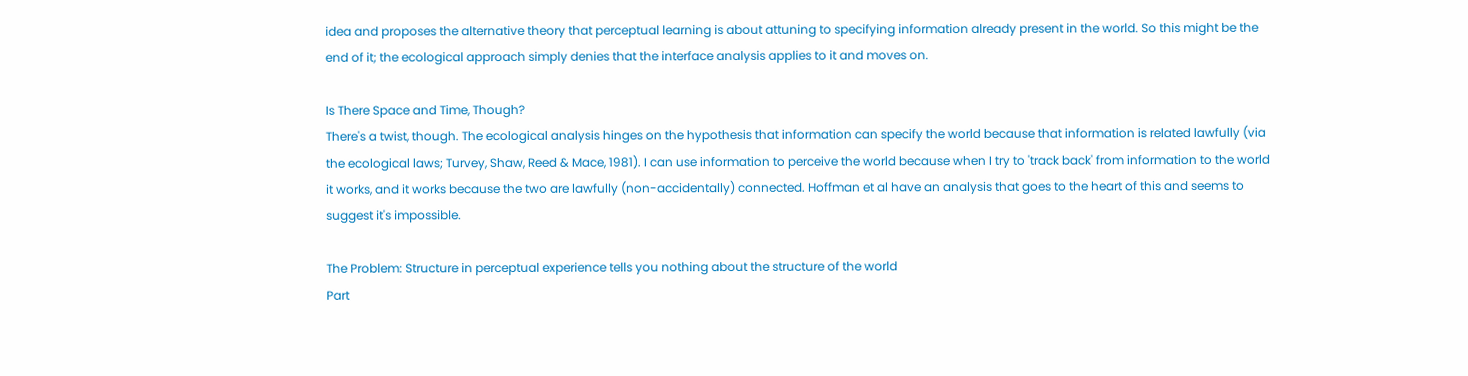idea and proposes the alternative theory that perceptual learning is about attuning to specifying information already present in the world. So this might be the end of it; the ecological approach simply denies that the interface analysis applies to it and moves on.

Is There Space and Time, Though?
There's a twist, though. The ecological analysis hinges on the hypothesis that information can specify the world because that information is related lawfully (via the ecological laws; Turvey, Shaw, Reed & Mace, 1981). I can use information to perceive the world because when I try to 'track back' from information to the world it works, and it works because the two are lawfully (non-accidentally) connected. Hoffman et al have an analysis that goes to the heart of this and seems to suggest it's impossible.

The Problem: Structure in perceptual experience tells you nothing about the structure of the world
Part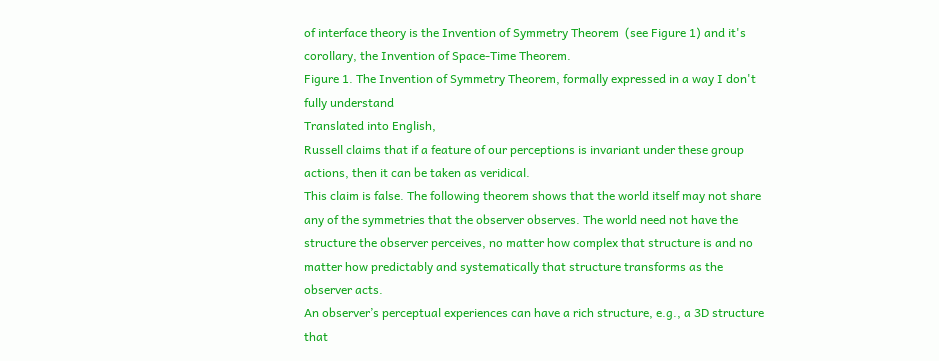of interface theory is the Invention of Symmetry Theorem  (see Figure 1) and it's corollary, the Invention of Space-Time Theorem.
Figure 1. The Invention of Symmetry Theorem, formally expressed in a way I don't fully understand
Translated into English,
Russell claims that if a feature of our perceptions is invariant under these group actions, then it can be taken as veridical.
This claim is false. The following theorem shows that the world itself may not share any of the symmetries that the observer observes. The world need not have the structure the observer perceives, no matter how complex that structure is and no matter how predictably and systematically that structure transforms as the observer acts.
An observer’s perceptual experiences can have a rich structure, e.g., a 3D structure that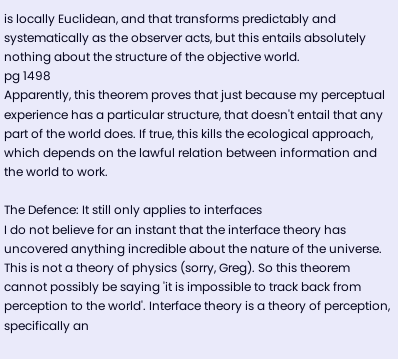is locally Euclidean, and that transforms predictably and systematically as the observer acts, but this entails absolutely nothing about the structure of the objective world.
pg 1498
Apparently, this theorem proves that just because my perceptual experience has a particular structure, that doesn't entail that any part of the world does. If true, this kills the ecological approach, which depends on the lawful relation between information and the world to work.

The Defence: It still only applies to interfaces
I do not believe for an instant that the interface theory has uncovered anything incredible about the nature of the universe. This is not a theory of physics (sorry, Greg). So this theorem cannot possibly be saying 'it is impossible to track back from perception to the world'. Interface theory is a theory of perception, specifically an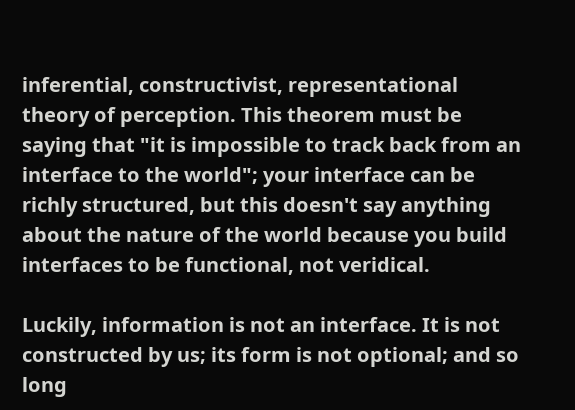inferential, constructivist, representational theory of perception. This theorem must be saying that "it is impossible to track back from an interface to the world"; your interface can be richly structured, but this doesn't say anything about the nature of the world because you build interfaces to be functional, not veridical.

Luckily, information is not an interface. It is not constructed by us; its form is not optional; and so long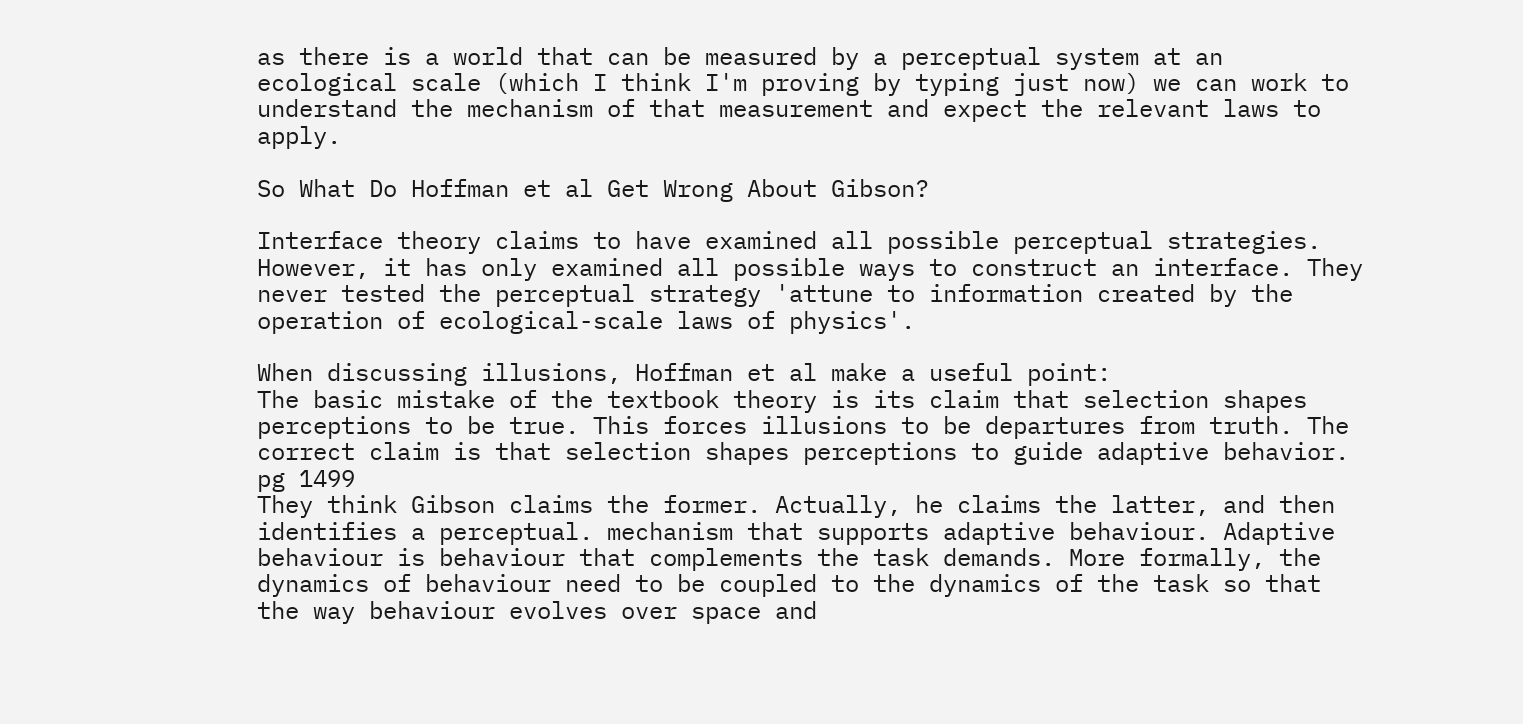as there is a world that can be measured by a perceptual system at an ecological scale (which I think I'm proving by typing just now) we can work to understand the mechanism of that measurement and expect the relevant laws to apply.

So What Do Hoffman et al Get Wrong About Gibson?

Interface theory claims to have examined all possible perceptual strategies. However, it has only examined all possible ways to construct an interface. They never tested the perceptual strategy 'attune to information created by the operation of ecological-scale laws of physics'.

When discussing illusions, Hoffman et al make a useful point:
The basic mistake of the textbook theory is its claim that selection shapes perceptions to be true. This forces illusions to be departures from truth. The correct claim is that selection shapes perceptions to guide adaptive behavior.
pg 1499
They think Gibson claims the former. Actually, he claims the latter, and then identifies a perceptual. mechanism that supports adaptive behaviour. Adaptive behaviour is behaviour that complements the task demands. More formally, the dynamics of behaviour need to be coupled to the dynamics of the task so that the way behaviour evolves over space and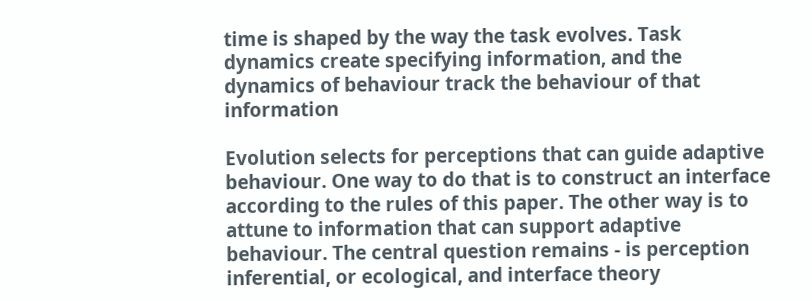time is shaped by the way the task evolves. Task dynamics create specifying information, and the dynamics of behaviour track the behaviour of that information

Evolution selects for perceptions that can guide adaptive behaviour. One way to do that is to construct an interface according to the rules of this paper. The other way is to attune to information that can support adaptive behaviour. The central question remains - is perception inferential, or ecological, and interface theory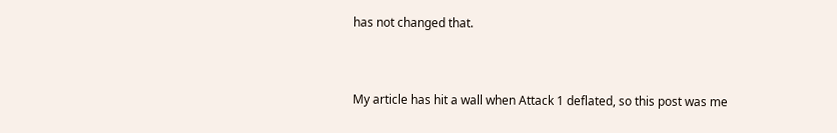has not changed that.


My article has hit a wall when Attack 1 deflated, so this post was me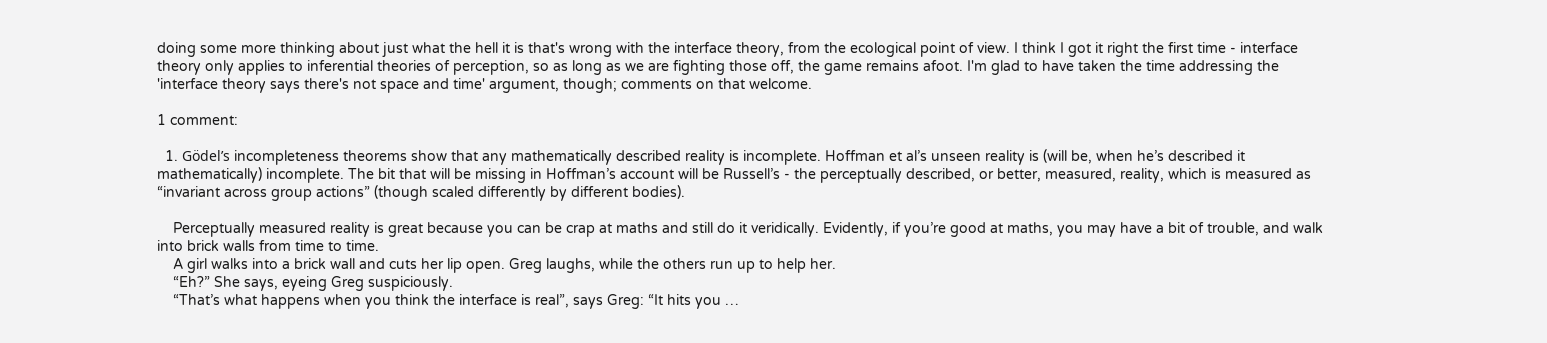doing some more thinking about just what the hell it is that's wrong with the interface theory, from the ecological point of view. I think I got it right the first time - interface theory only applies to inferential theories of perception, so as long as we are fighting those off, the game remains afoot. I'm glad to have taken the time addressing the 'interface theory says there's not space and time' argument, though; comments on that welcome.

1 comment:

  1. Gödel’s incompleteness theorems show that any mathematically described reality is incomplete. Hoffman et al’s unseen reality is (will be, when he’s described it mathematically) incomplete. The bit that will be missing in Hoffman’s account will be Russell’s - the perceptually described, or better, measured, reality, which is measured as “invariant across group actions” (though scaled differently by different bodies).

    Perceptually measured reality is great because you can be crap at maths and still do it veridically. Evidently, if you’re good at maths, you may have a bit of trouble, and walk into brick walls from time to time.
    A girl walks into a brick wall and cuts her lip open. Greg laughs, while the others run up to help her.
    “Eh?” She says, eyeing Greg suspiciously.
    “That’s what happens when you think the interface is real”, says Greg: “It hits you …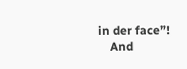in der face”!
    And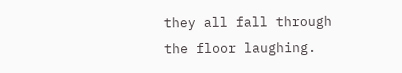they all fall through the floor laughing.